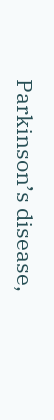Parkinson’s disease,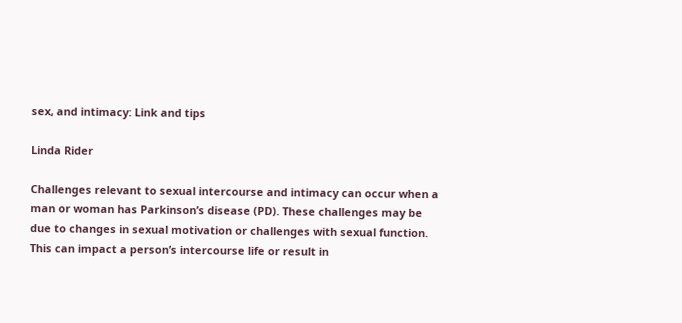sex, and intimacy: Link and tips

Linda Rider

Challenges relevant to sexual intercourse and intimacy can occur when a man or woman has Parkinson’s disease (PD). These challenges may be due to changes in sexual motivation or challenges with sexual function. This can impact a person’s intercourse life or result in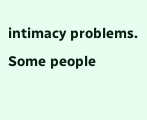intimacy problems. Some people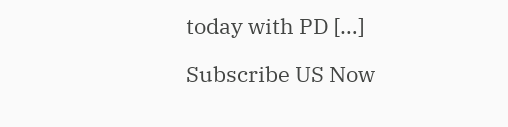today with PD […]

Subscribe US Now